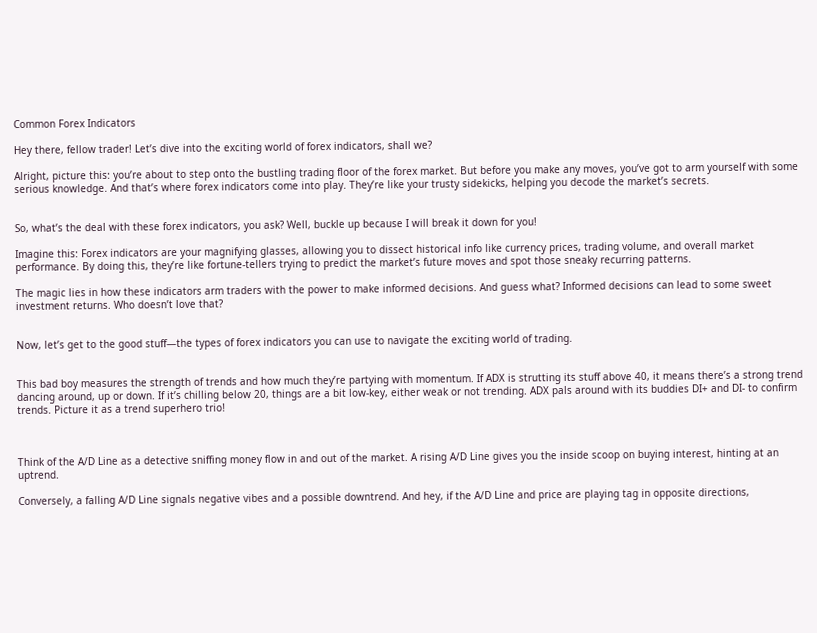Common Forex Indicators

Hey there, fellow trader! Let’s dive into the exciting world of forex indicators, shall we?

Alright, picture this: you’re about to step onto the bustling trading floor of the forex market. But before you make any moves, you’ve got to arm yourself with some serious knowledge. And that’s where forex indicators come into play. They’re like your trusty sidekicks, helping you decode the market’s secrets.


So, what’s the deal with these forex indicators, you ask? Well, buckle up because I will break it down for you!

Imagine this: Forex indicators are your magnifying glasses, allowing you to dissect historical info like currency prices, trading volume, and overall market performance. By doing this, they’re like fortune-tellers trying to predict the market’s future moves and spot those sneaky recurring patterns.

The magic lies in how these indicators arm traders with the power to make informed decisions. And guess what? Informed decisions can lead to some sweet investment returns. Who doesn’t love that?


Now, let’s get to the good stuff—the types of forex indicators you can use to navigate the exciting world of trading.


This bad boy measures the strength of trends and how much they’re partying with momentum. If ADX is strutting its stuff above 40, it means there’s a strong trend dancing around, up or down. If it’s chilling below 20, things are a bit low-key, either weak or not trending. ADX pals around with its buddies DI+ and DI- to confirm trends. Picture it as a trend superhero trio!



Think of the A/D Line as a detective sniffing money flow in and out of the market. A rising A/D Line gives you the inside scoop on buying interest, hinting at an uptrend.

Conversely, a falling A/D Line signals negative vibes and a possible downtrend. And hey, if the A/D Line and price are playing tag in opposite directions,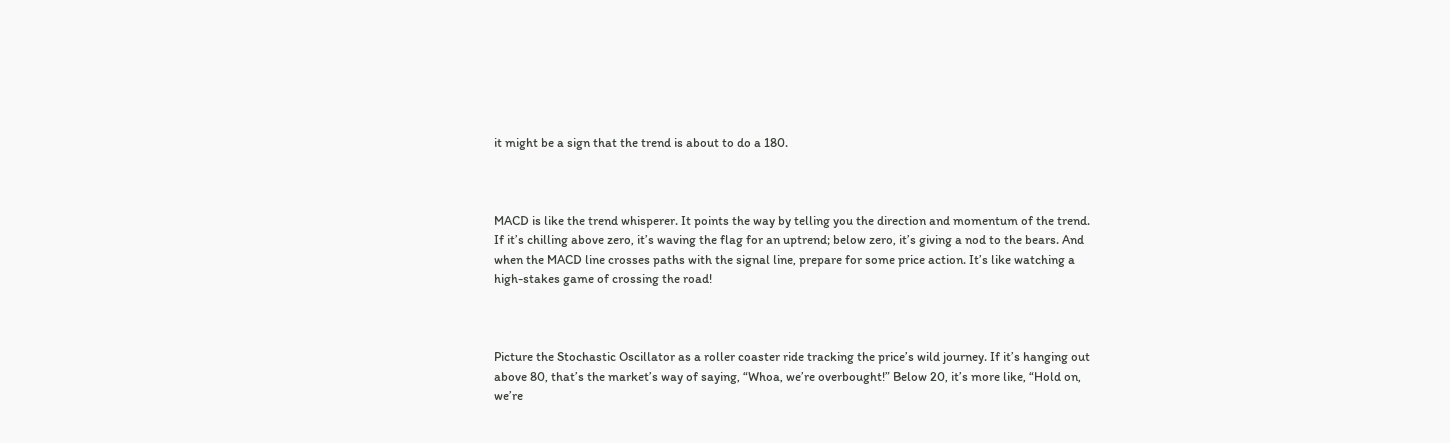it might be a sign that the trend is about to do a 180.



MACD is like the trend whisperer. It points the way by telling you the direction and momentum of the trend. If it’s chilling above zero, it’s waving the flag for an uptrend; below zero, it’s giving a nod to the bears. And when the MACD line crosses paths with the signal line, prepare for some price action. It’s like watching a high-stakes game of crossing the road!



Picture the Stochastic Oscillator as a roller coaster ride tracking the price’s wild journey. If it’s hanging out above 80, that’s the market’s way of saying, “Whoa, we’re overbought!” Below 20, it’s more like, “Hold on, we’re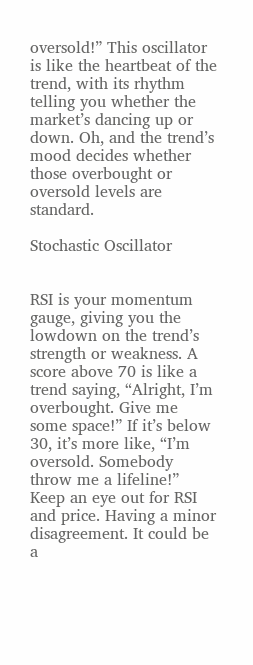oversold!” This oscillator is like the heartbeat of the trend, with its rhythm telling you whether the market’s dancing up or down. Oh, and the trend’s mood decides whether those overbought or oversold levels are standard.

Stochastic Oscillator


RSI is your momentum gauge, giving you the lowdown on the trend’s strength or weakness. A score above 70 is like a trend saying, “Alright, I’m overbought. Give me some space!” If it’s below 30, it’s more like, “I’m oversold. Somebody throw me a lifeline!” Keep an eye out for RSI and price. Having a minor disagreement. It could be a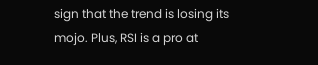sign that the trend is losing its mojo. Plus, RSI is a pro at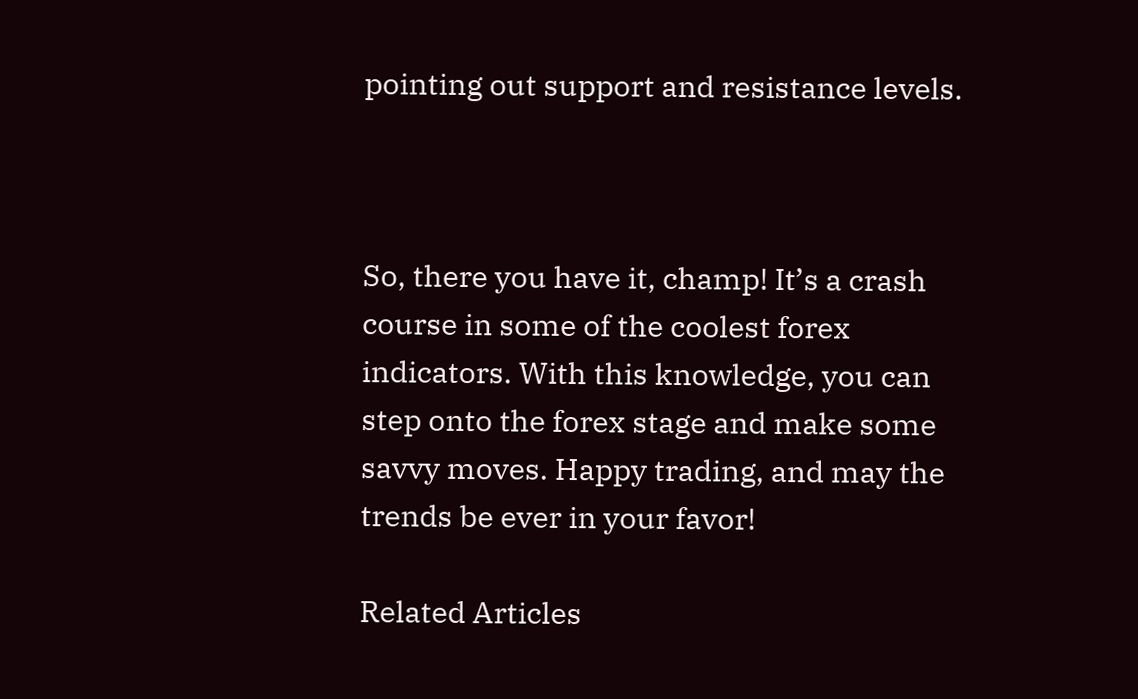pointing out support and resistance levels.



So, there you have it, champ! It’s a crash course in some of the coolest forex indicators. With this knowledge, you can step onto the forex stage and make some savvy moves. Happy trading, and may the trends be ever in your favor!

Related Articles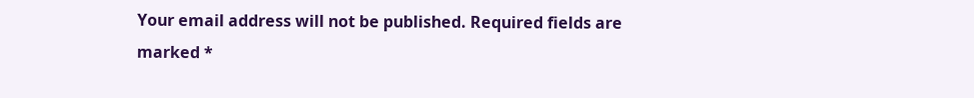Your email address will not be published. Required fields are marked *